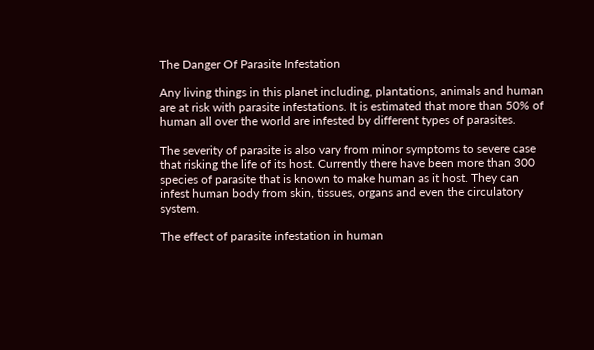The Danger Of Parasite Infestation

Any living things in this planet including, plantations, animals and human are at risk with parasite infestations. It is estimated that more than 50% of human all over the world are infested by different types of parasites.

The severity of parasite is also vary from minor symptoms to severe case that risking the life of its host. Currently there have been more than 300 species of parasite that is known to make human as it host. They can infest human body from skin, tissues, organs and even the circulatory system.

The effect of parasite infestation in human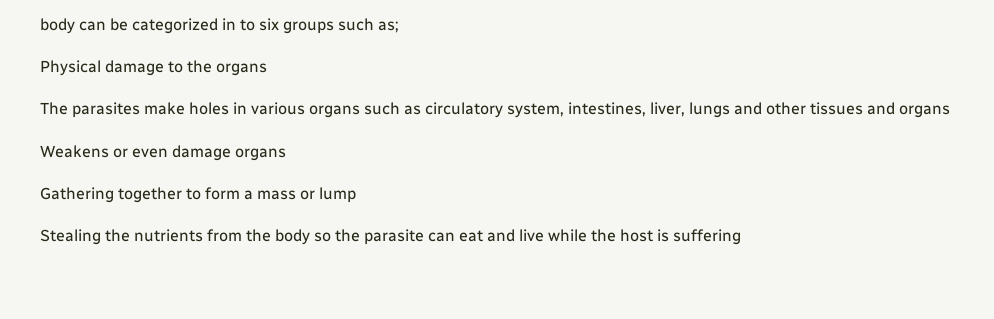body can be categorized in to six groups such as;

Physical damage to the organs

The parasites make holes in various organs such as circulatory system, intestines, liver, lungs and other tissues and organs

Weakens or even damage organs

Gathering together to form a mass or lump

Stealing the nutrients from the body so the parasite can eat and live while the host is suffering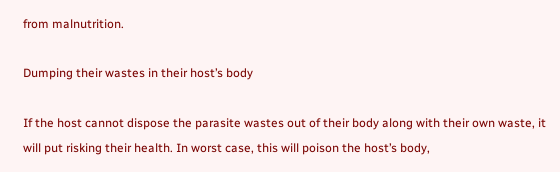from malnutrition.

Dumping their wastes in their host’s body

If the host cannot dispose the parasite wastes out of their body along with their own waste, it will put risking their health. In worst case, this will poison the host’s body,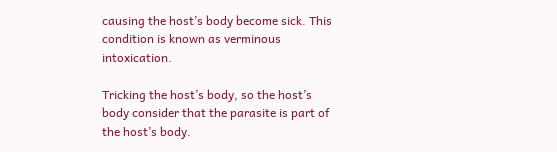causing the host’s body become sick. This condition is known as verminous intoxication.

Tricking the host’s body, so the host’s body consider that the parasite is part of the host’s body.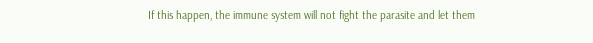If this happen, the immune system will not fight the parasite and let them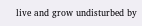live and grow undisturbed by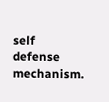self defense mechanism.